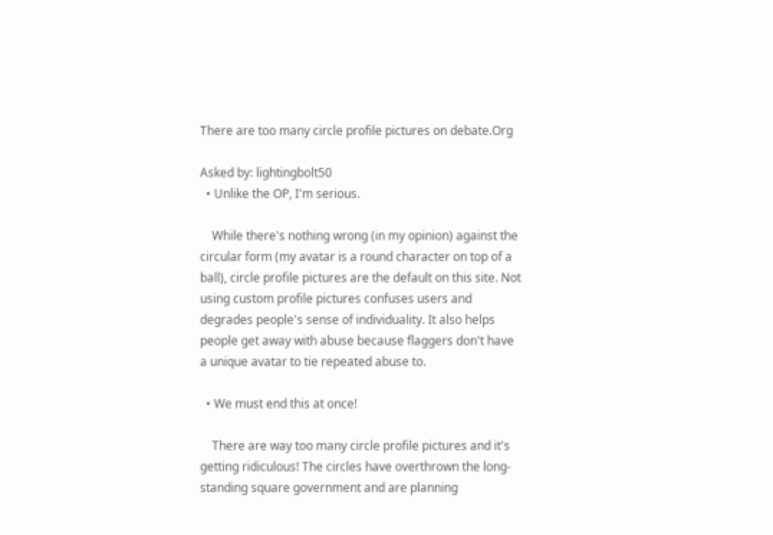There are too many circle profile pictures on debate.Org

Asked by: lightingbolt50
  • Unlike the OP, I'm serious.

    While there's nothing wrong (in my opinion) against the circular form (my avatar is a round character on top of a ball), circle profile pictures are the default on this site. Not using custom profile pictures confuses users and degrades people's sense of individuality. It also helps people get away with abuse because flaggers don't have a unique avatar to tie repeated abuse to.

  • We must end this at once!

    There are way too many circle profile pictures and it's getting ridiculous! The circles have overthrown the long-standing square government and are planning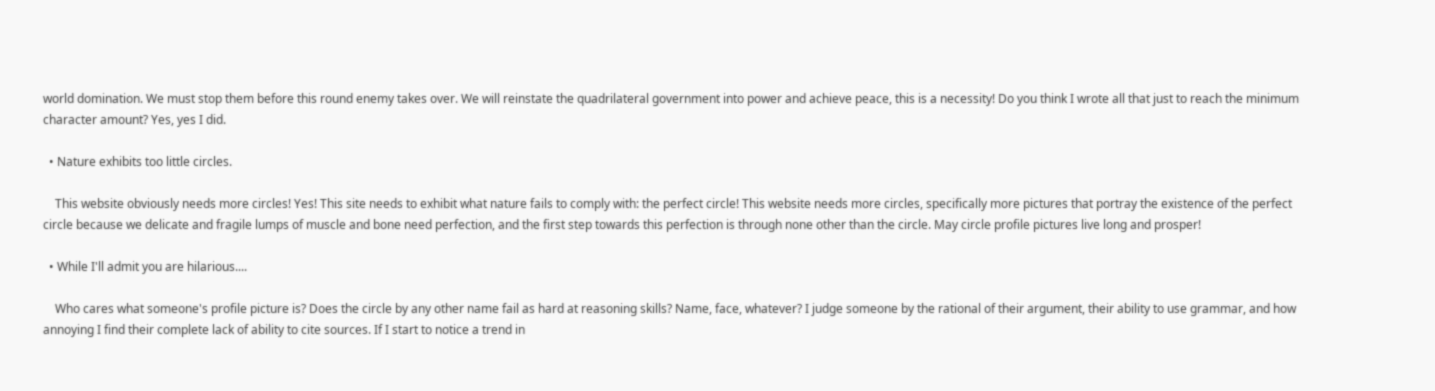world domination. We must stop them before this round enemy takes over. We will reinstate the quadrilateral government into power and achieve peace, this is a necessity! Do you think I wrote all that just to reach the minimum character amount? Yes, yes I did.

  • Nature exhibits too little circles.

    This website obviously needs more circles! Yes! This site needs to exhibit what nature fails to comply with: the perfect circle! This website needs more circles, specifically more pictures that portray the existence of the perfect circle because we delicate and fragile lumps of muscle and bone need perfection, and the first step towards this perfection is through none other than the circle. May circle profile pictures live long and prosper!

  • While I'll admit you are hilarious....

    Who cares what someone's profile picture is? Does the circle by any other name fail as hard at reasoning skills? Name, face, whatever? I judge someone by the rational of their argument, their ability to use grammar, and how annoying I find their complete lack of ability to cite sources. If I start to notice a trend in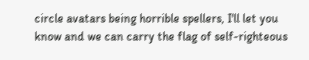circle avatars being horrible spellers, I'll let you know and we can carry the flag of self-righteous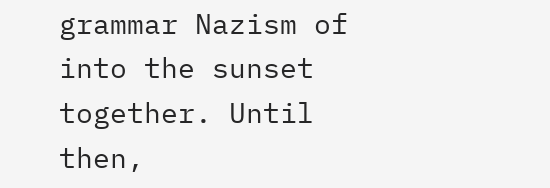grammar Nazism of into the sunset together. Until then,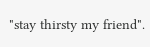"stay thirsty my friend".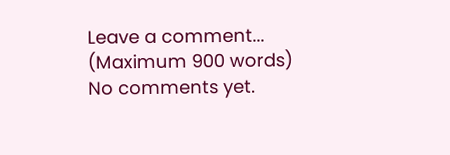Leave a comment...
(Maximum 900 words)
No comments yet.